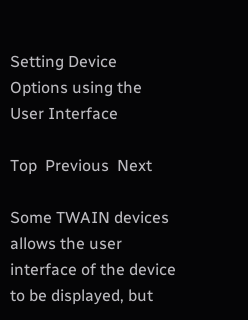Setting Device Options using the User Interface

Top  Previous  Next

Some TWAIN devices allows the user interface of the device to be displayed, but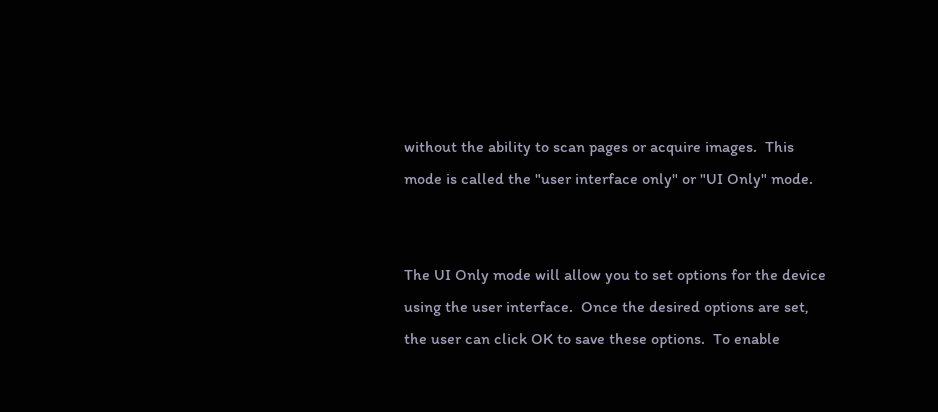without the ability to scan pages or acquire images.  This mode is called the "user interface only" or "UI Only" mode.


The UI Only mode will allow you to set options for the device using the user interface.  Once the desired options are set, the user can click OK to save these options.  To enable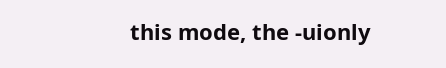this mode, the -uionly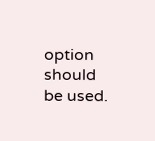option should be used.